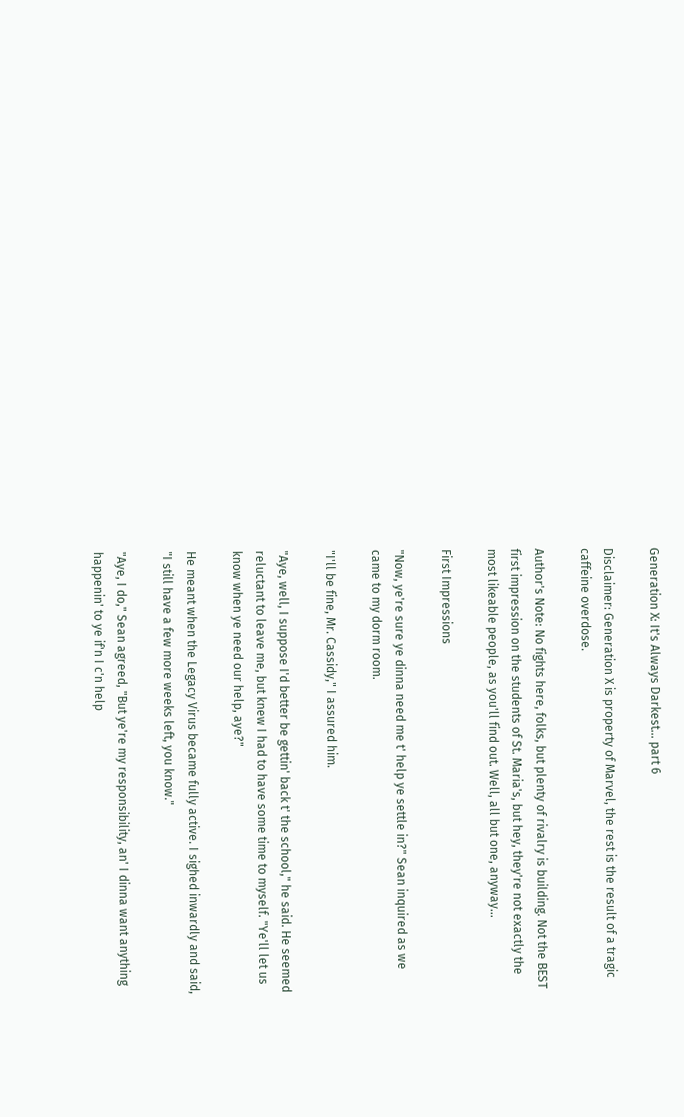Generation X: It's Always Darkest... part 6

Disclaimer: Generation X is property of Marvel, the rest is the result of a tragic caffeine overdose.

Author's Note: No fights here, folks, but plenty of rivalry is building. Not the BEST first impression on the students of St. Maria's, but hey, they're not exactly the most likeable people, as you'll find out. Well, all but one, anyway...

First Impressions

"Now, ye're sure ye dinna need me t' help ye settle in?" Sean inquired as we came to my dorm room.

"I'll be fine, Mr. Cassidy," I assured him.

"Aye, well, I suppose I'd better be gettin' back t' the school," he said. He seemed reluctant to leave me, but knew I had to have some time to myself. "Ye'll let us know when ye need our help, aye?"

He meant when the Legacy Virus became fully active. I sighed inwardly and said, "I still have a few more weeks left, you know."

"Aye, I do," Sean agreed, "But ye're my responsibility, an' I dinna want anything happenin' to ye if'n I c'n help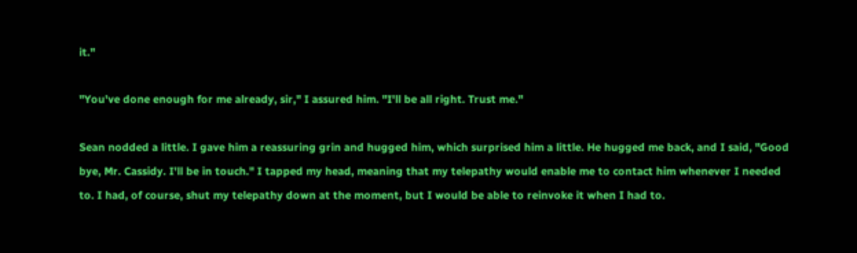it."

"You've done enough for me already, sir," I assured him. "I'll be all right. Trust me."

Sean nodded a little. I gave him a reassuring grin and hugged him, which surprised him a little. He hugged me back, and I said, "Good bye, Mr. Cassidy. I'll be in touch." I tapped my head, meaning that my telepathy would enable me to contact him whenever I needed to. I had, of course, shut my telepathy down at the moment, but I would be able to reinvoke it when I had to.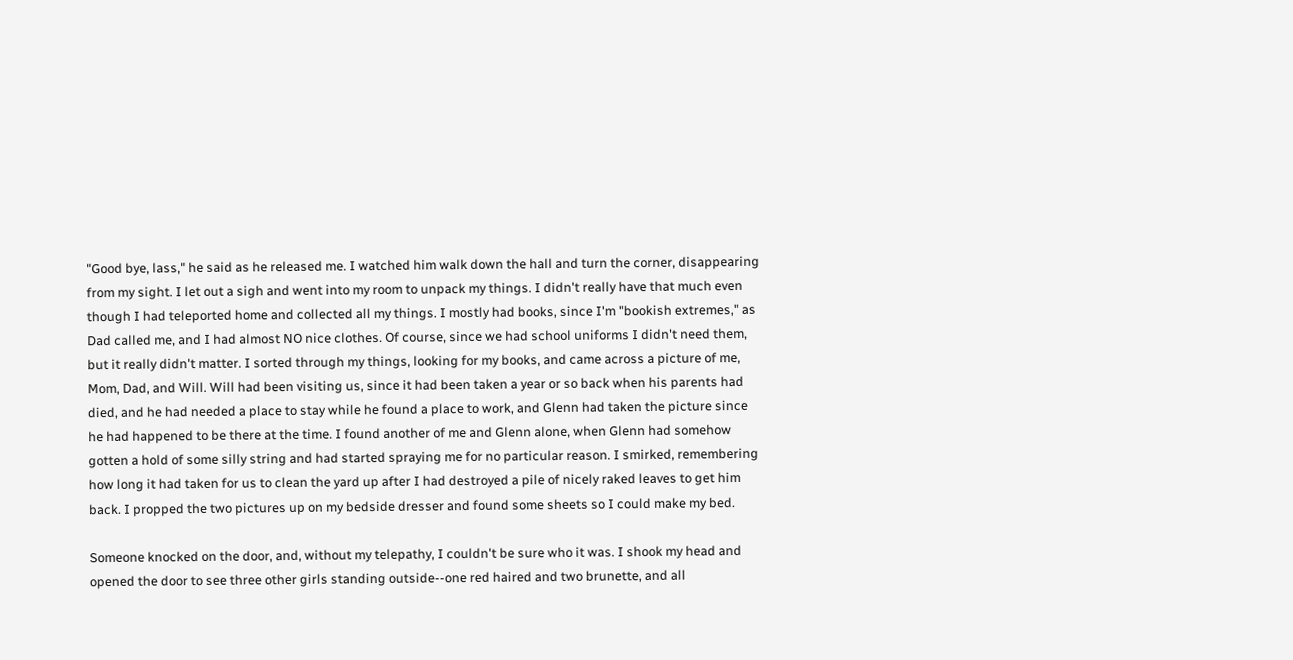"Good bye, lass," he said as he released me. I watched him walk down the hall and turn the corner, disappearing from my sight. I let out a sigh and went into my room to unpack my things. I didn't really have that much even though I had teleported home and collected all my things. I mostly had books, since I'm "bookish extremes," as Dad called me, and I had almost NO nice clothes. Of course, since we had school uniforms I didn't need them, but it really didn't matter. I sorted through my things, looking for my books, and came across a picture of me, Mom, Dad, and Will. Will had been visiting us, since it had been taken a year or so back when his parents had died, and he had needed a place to stay while he found a place to work, and Glenn had taken the picture since he had happened to be there at the time. I found another of me and Glenn alone, when Glenn had somehow gotten a hold of some silly string and had started spraying me for no particular reason. I smirked, remembering how long it had taken for us to clean the yard up after I had destroyed a pile of nicely raked leaves to get him back. I propped the two pictures up on my bedside dresser and found some sheets so I could make my bed.

Someone knocked on the door, and, without my telepathy, I couldn't be sure who it was. I shook my head and opened the door to see three other girls standing outside--one red haired and two brunette, and all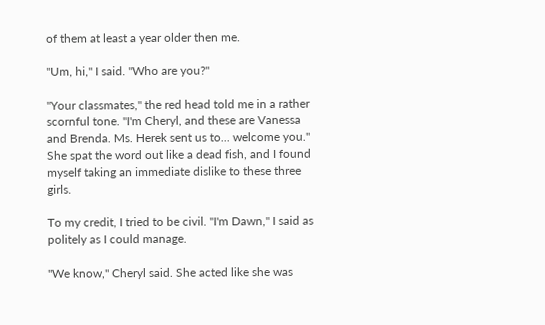of them at least a year older then me.

"Um, hi," I said. "Who are you?"

"Your classmates," the red head told me in a rather scornful tone. "I'm Cheryl, and these are Vanessa and Brenda. Ms. Herek sent us to... welcome you." She spat the word out like a dead fish, and I found myself taking an immediate dislike to these three girls.

To my credit, I tried to be civil. "I'm Dawn," I said as politely as I could manage.

"We know," Cheryl said. She acted like she was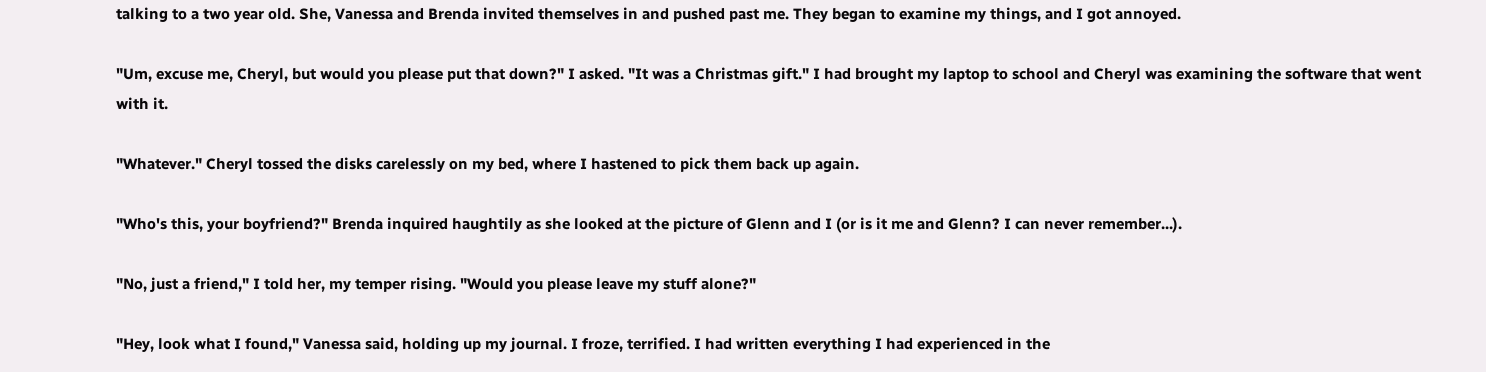talking to a two year old. She, Vanessa and Brenda invited themselves in and pushed past me. They began to examine my things, and I got annoyed.

"Um, excuse me, Cheryl, but would you please put that down?" I asked. "It was a Christmas gift." I had brought my laptop to school and Cheryl was examining the software that went with it.

"Whatever." Cheryl tossed the disks carelessly on my bed, where I hastened to pick them back up again.

"Who's this, your boyfriend?" Brenda inquired haughtily as she looked at the picture of Glenn and I (or is it me and Glenn? I can never remember...).

"No, just a friend," I told her, my temper rising. "Would you please leave my stuff alone?"

"Hey, look what I found," Vanessa said, holding up my journal. I froze, terrified. I had written everything I had experienced in the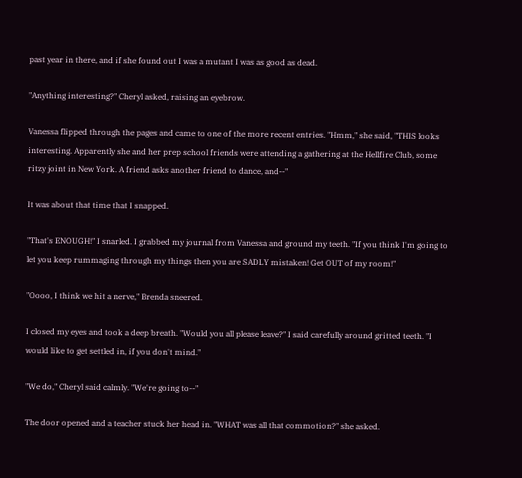past year in there, and if she found out I was a mutant I was as good as dead.

"Anything interesting?" Cheryl asked, raising an eyebrow.

Vanessa flipped through the pages and came to one of the more recent entries. "Hmm," she said, "THIS looks interesting. Apparently she and her prep school friends were attending a gathering at the Hellfire Club, some ritzy joint in New York. A friend asks another friend to dance, and--"

It was about that time that I snapped.

"That's ENOUGH!" I snarled. I grabbed my journal from Vanessa and ground my teeth. "If you think I'm going to let you keep rummaging through my things then you are SADLY mistaken! Get OUT of my room!"

"Oooo, I think we hit a nerve," Brenda sneered.

I closed my eyes and took a deep breath. "Would you all please leave?" I said carefully around gritted teeth. "I would like to get settled in, if you don't mind."

"We do," Cheryl said calmly. "We're going to--"

The door opened and a teacher stuck her head in. "WHAT was all that commotion?" she asked.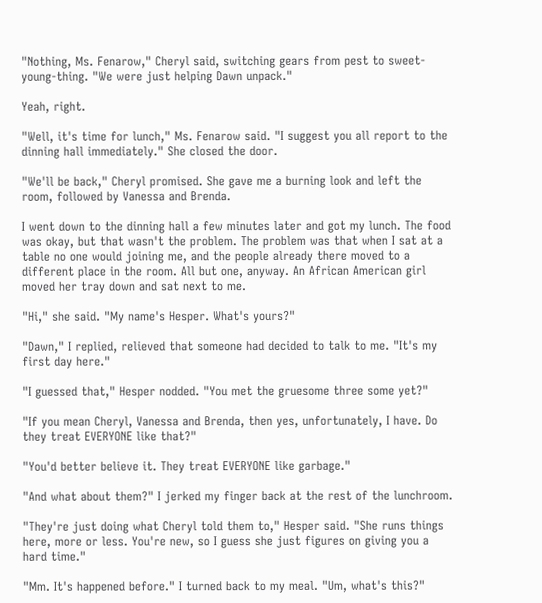"Nothing, Ms. Fenarow," Cheryl said, switching gears from pest to sweet-young-thing. "We were just helping Dawn unpack."

Yeah, right.

"Well, it's time for lunch," Ms. Fenarow said. "I suggest you all report to the dinning hall immediately." She closed the door.

"We'll be back," Cheryl promised. She gave me a burning look and left the room, followed by Vanessa and Brenda.

I went down to the dinning hall a few minutes later and got my lunch. The food was okay, but that wasn't the problem. The problem was that when I sat at a table no one would joining me, and the people already there moved to a different place in the room. All but one, anyway. An African American girl moved her tray down and sat next to me.

"Hi," she said. "My name's Hesper. What's yours?"

"Dawn," I replied, relieved that someone had decided to talk to me. "It's my first day here."

"I guessed that," Hesper nodded. "You met the gruesome three some yet?"

"If you mean Cheryl, Vanessa and Brenda, then yes, unfortunately, I have. Do they treat EVERYONE like that?"

"You'd better believe it. They treat EVERYONE like garbage."

"And what about them?" I jerked my finger back at the rest of the lunchroom.

"They're just doing what Cheryl told them to," Hesper said. "She runs things here, more or less. You're new, so I guess she just figures on giving you a hard time."

"Mm. It's happened before." I turned back to my meal. "Um, what's this?"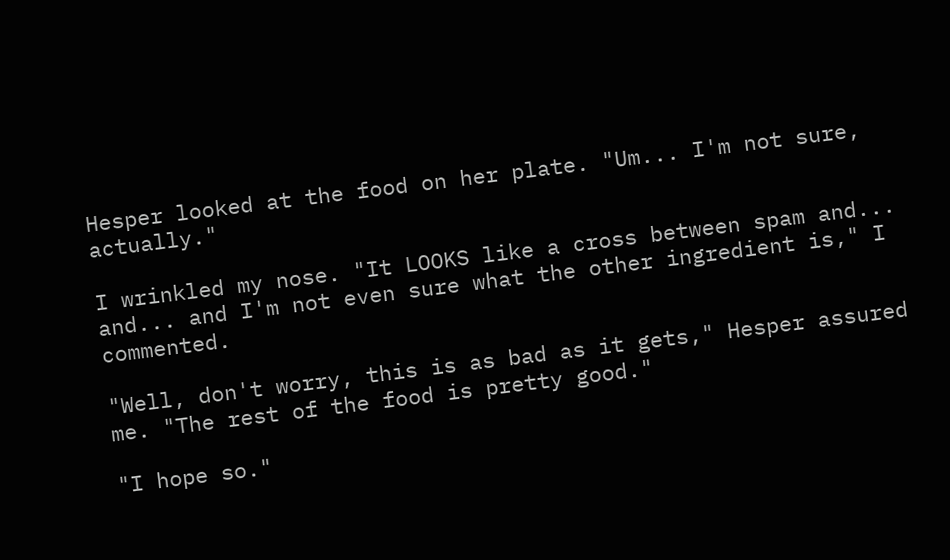Hesper looked at the food on her plate. "Um... I'm not sure, actually."

I wrinkled my nose. "It LOOKS like a cross between spam and... and... and I'm not even sure what the other ingredient is," I commented.

"Well, don't worry, this is as bad as it gets," Hesper assured me. "The rest of the food is pretty good."

"I hope so."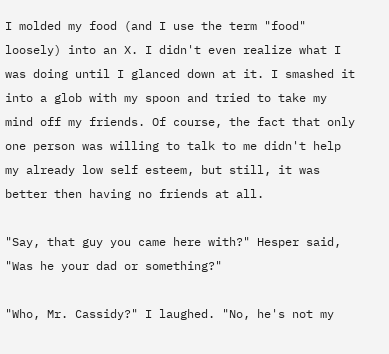I molded my food (and I use the term "food" loosely) into an X. I didn't even realize what I was doing until I glanced down at it. I smashed it into a glob with my spoon and tried to take my mind off my friends. Of course, the fact that only one person was willing to talk to me didn't help my already low self esteem, but still, it was better then having no friends at all.

"Say, that guy you came here with?" Hesper said, "Was he your dad or something?"

"Who, Mr. Cassidy?" I laughed. "No, he's not my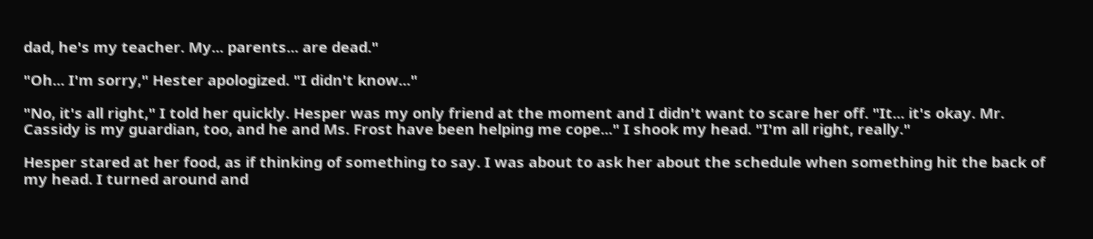dad, he's my teacher. My... parents... are dead."

"Oh... I'm sorry," Hester apologized. "I didn't know..."

"No, it's all right," I told her quickly. Hesper was my only friend at the moment and I didn't want to scare her off. "It... it's okay. Mr. Cassidy is my guardian, too, and he and Ms. Frost have been helping me cope..." I shook my head. "I'm all right, really."

Hesper stared at her food, as if thinking of something to say. I was about to ask her about the schedule when something hit the back of my head. I turned around and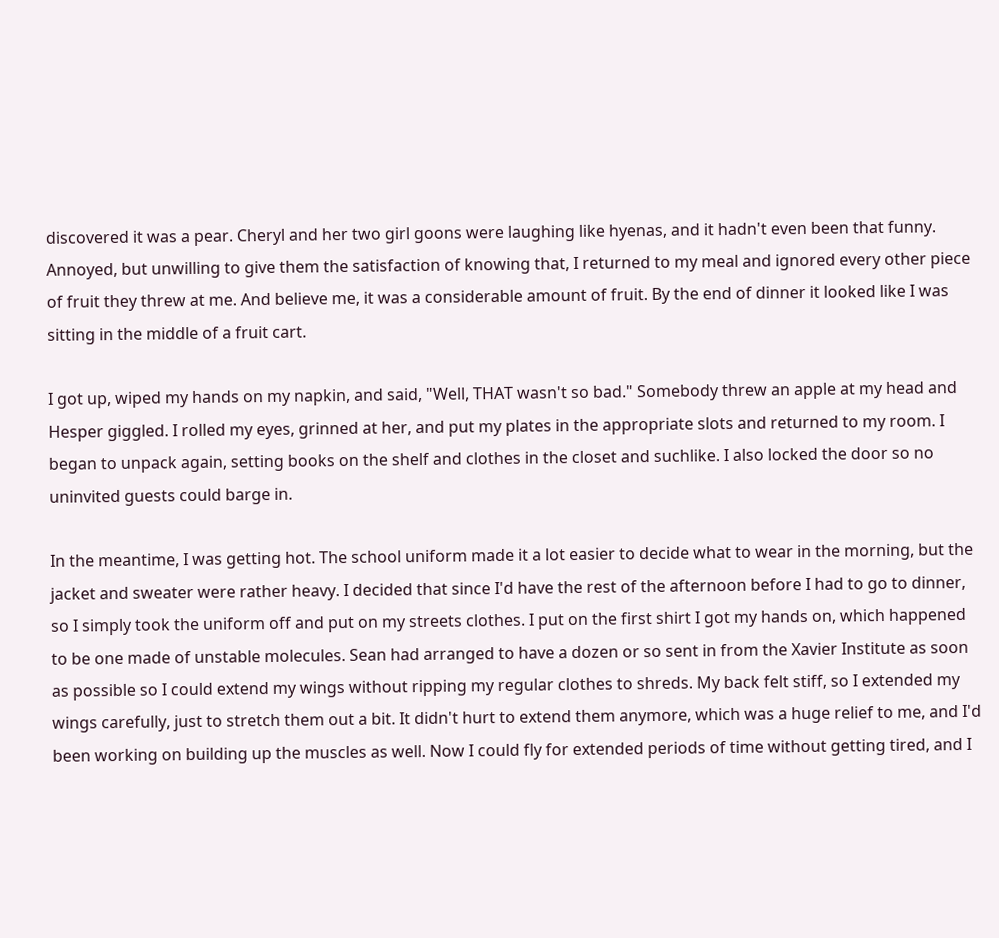discovered it was a pear. Cheryl and her two girl goons were laughing like hyenas, and it hadn't even been that funny. Annoyed, but unwilling to give them the satisfaction of knowing that, I returned to my meal and ignored every other piece of fruit they threw at me. And believe me, it was a considerable amount of fruit. By the end of dinner it looked like I was sitting in the middle of a fruit cart.

I got up, wiped my hands on my napkin, and said, "Well, THAT wasn't so bad." Somebody threw an apple at my head and Hesper giggled. I rolled my eyes, grinned at her, and put my plates in the appropriate slots and returned to my room. I began to unpack again, setting books on the shelf and clothes in the closet and suchlike. I also locked the door so no uninvited guests could barge in.

In the meantime, I was getting hot. The school uniform made it a lot easier to decide what to wear in the morning, but the jacket and sweater were rather heavy. I decided that since I'd have the rest of the afternoon before I had to go to dinner, so I simply took the uniform off and put on my streets clothes. I put on the first shirt I got my hands on, which happened to be one made of unstable molecules. Sean had arranged to have a dozen or so sent in from the Xavier Institute as soon as possible so I could extend my wings without ripping my regular clothes to shreds. My back felt stiff, so I extended my wings carefully, just to stretch them out a bit. It didn't hurt to extend them anymore, which was a huge relief to me, and I'd been working on building up the muscles as well. Now I could fly for extended periods of time without getting tired, and I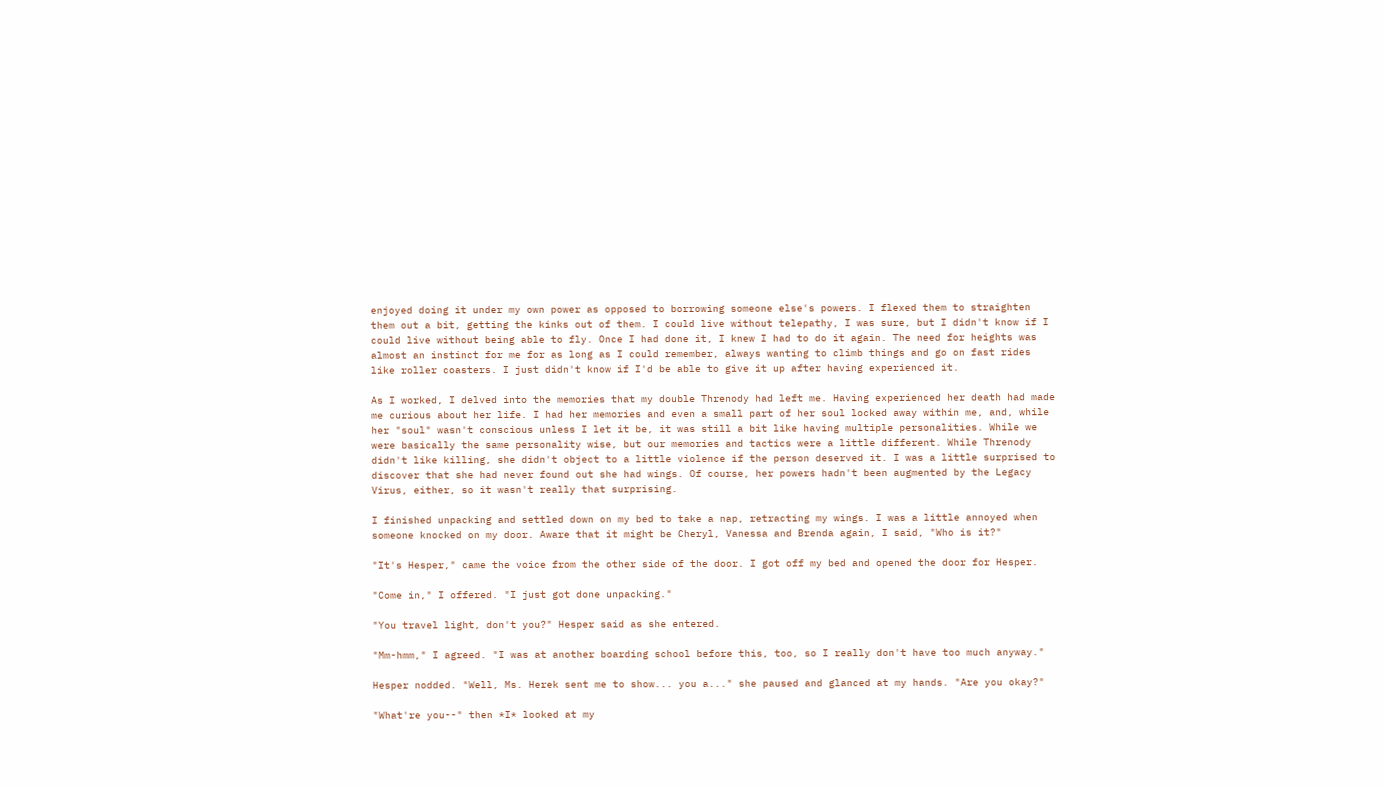enjoyed doing it under my own power as opposed to borrowing someone else's powers. I flexed them to straighten them out a bit, getting the kinks out of them. I could live without telepathy, I was sure, but I didn't know if I could live without being able to fly. Once I had done it, I knew I had to do it again. The need for heights was almost an instinct for me for as long as I could remember, always wanting to climb things and go on fast rides like roller coasters. I just didn't know if I'd be able to give it up after having experienced it.

As I worked, I delved into the memories that my double Threnody had left me. Having experienced her death had made me curious about her life. I had her memories and even a small part of her soul locked away within me, and, while her "soul" wasn't conscious unless I let it be, it was still a bit like having multiple personalities. While we were basically the same personality wise, but our memories and tactics were a little different. While Threnody didn't like killing, she didn't object to a little violence if the person deserved it. I was a little surprised to discover that she had never found out she had wings. Of course, her powers hadn't been augmented by the Legacy Virus, either, so it wasn't really that surprising.

I finished unpacking and settled down on my bed to take a nap, retracting my wings. I was a little annoyed when someone knocked on my door. Aware that it might be Cheryl, Vanessa and Brenda again, I said, "Who is it?"

"It's Hesper," came the voice from the other side of the door. I got off my bed and opened the door for Hesper.

"Come in," I offered. "I just got done unpacking."

"You travel light, don't you?" Hesper said as she entered.

"Mm-hmm," I agreed. "I was at another boarding school before this, too, so I really don't have too much anyway."

Hesper nodded. "Well, Ms. Herek sent me to show... you a..." she paused and glanced at my hands. "Are you okay?"

"What're you--" then *I* looked at my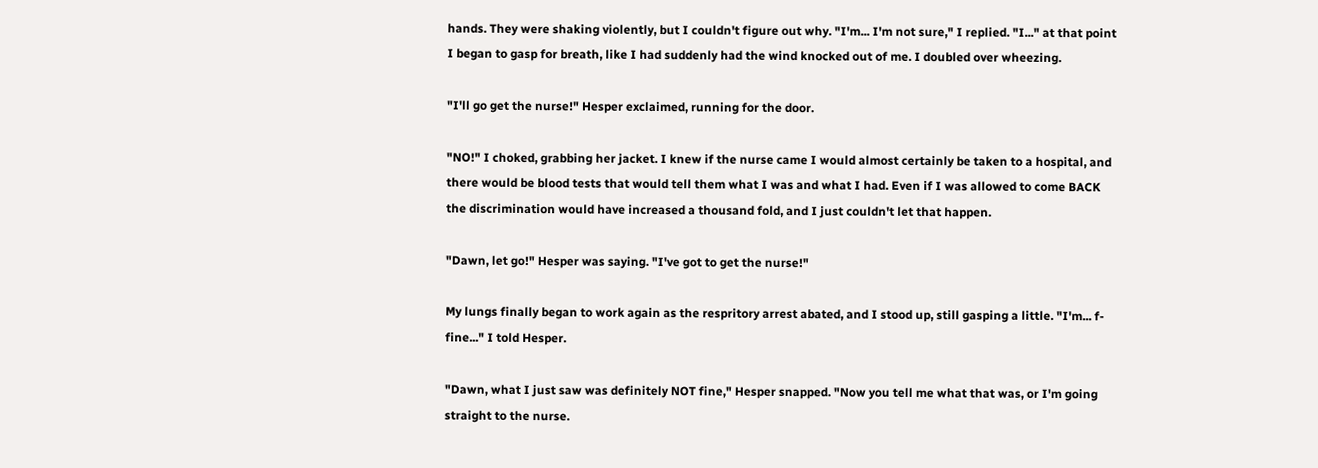hands. They were shaking violently, but I couldn't figure out why. "I'm... I'm not sure," I replied. "I..." at that point I began to gasp for breath, like I had suddenly had the wind knocked out of me. I doubled over wheezing.

"I'll go get the nurse!" Hesper exclaimed, running for the door.

"NO!" I choked, grabbing her jacket. I knew if the nurse came I would almost certainly be taken to a hospital, and there would be blood tests that would tell them what I was and what I had. Even if I was allowed to come BACK the discrimination would have increased a thousand fold, and I just couldn't let that happen.

"Dawn, let go!" Hesper was saying. "I've got to get the nurse!"

My lungs finally began to work again as the respritory arrest abated, and I stood up, still gasping a little. "I'm... f-fine..." I told Hesper.

"Dawn, what I just saw was definitely NOT fine," Hesper snapped. "Now you tell me what that was, or I'm going straight to the nurse.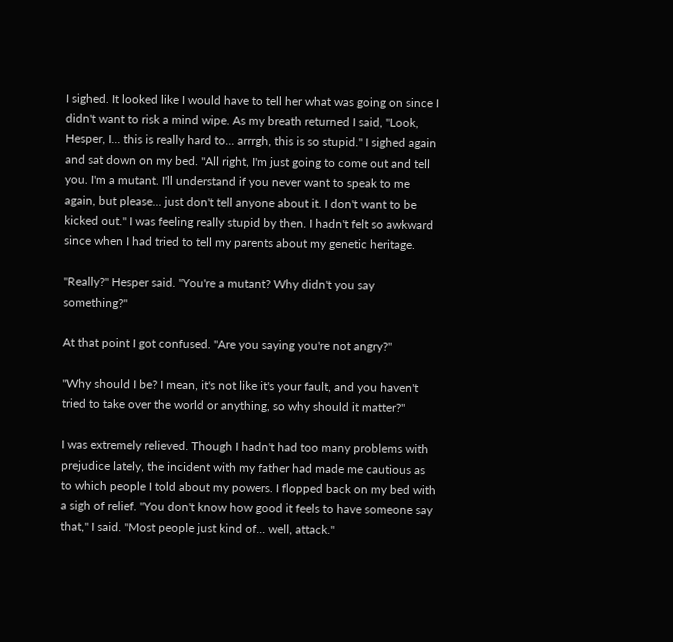I sighed. It looked like I would have to tell her what was going on since I didn't want to risk a mind wipe. As my breath returned I said, "Look, Hesper, I... this is really hard to... arrrgh, this is so stupid." I sighed again and sat down on my bed. "All right, I'm just going to come out and tell you. I'm a mutant. I'll understand if you never want to speak to me again, but please... just don't tell anyone about it. I don't want to be kicked out." I was feeling really stupid by then. I hadn't felt so awkward since when I had tried to tell my parents about my genetic heritage.

"Really?" Hesper said. "You're a mutant? Why didn't you say something?"

At that point I got confused. "Are you saying you're not angry?"

"Why should I be? I mean, it's not like it's your fault, and you haven't tried to take over the world or anything, so why should it matter?"

I was extremely relieved. Though I hadn't had too many problems with prejudice lately, the incident with my father had made me cautious as to which people I told about my powers. I flopped back on my bed with a sigh of relief. "You don't know how good it feels to have someone say that," I said. "Most people just kind of... well, attack."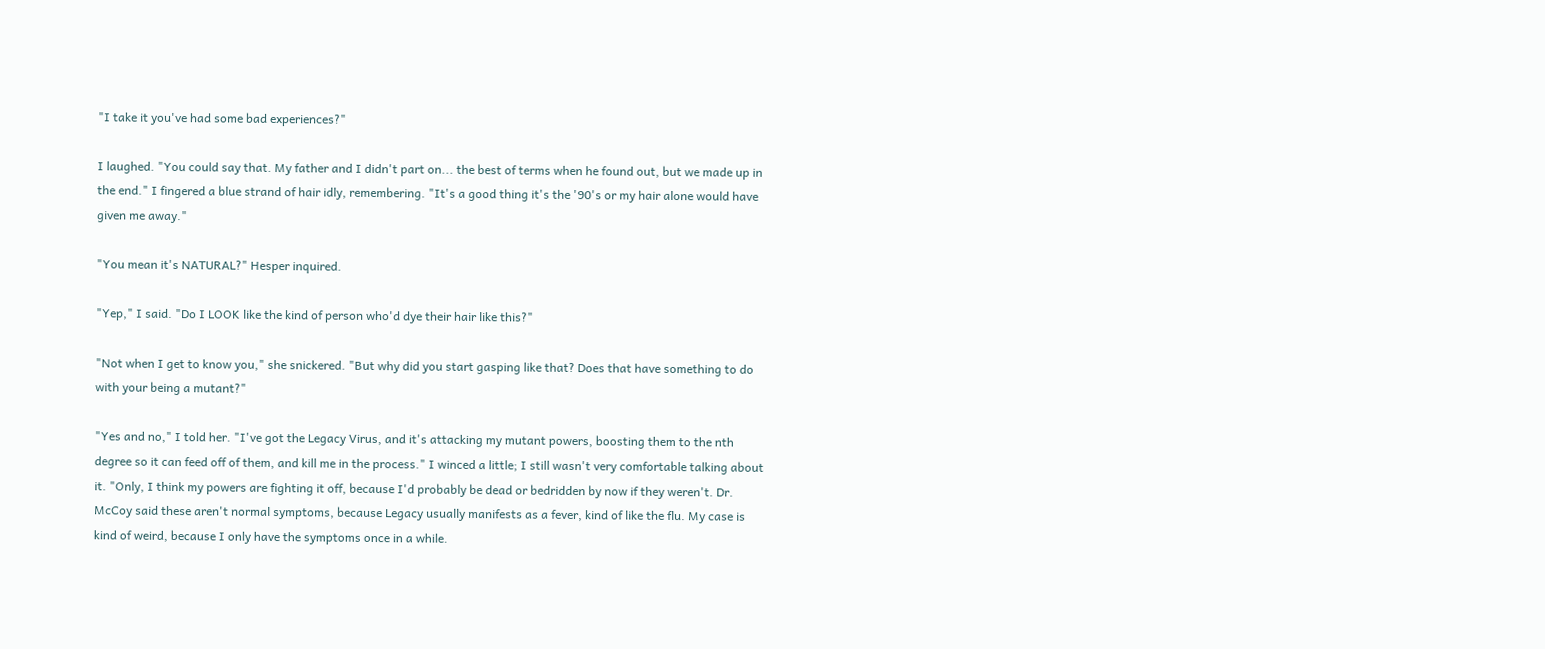"I take it you've had some bad experiences?"

I laughed. "You could say that. My father and I didn't part on... the best of terms when he found out, but we made up in the end." I fingered a blue strand of hair idly, remembering. "It's a good thing it's the '90's or my hair alone would have given me away."

"You mean it's NATURAL?" Hesper inquired.

"Yep," I said. "Do I LOOK like the kind of person who'd dye their hair like this?"

"Not when I get to know you," she snickered. "But why did you start gasping like that? Does that have something to do with your being a mutant?"

"Yes and no," I told her. "I've got the Legacy Virus, and it's attacking my mutant powers, boosting them to the nth degree so it can feed off of them, and kill me in the process." I winced a little; I still wasn't very comfortable talking about it. "Only, I think my powers are fighting it off, because I'd probably be dead or bedridden by now if they weren't. Dr. McCoy said these aren't normal symptoms, because Legacy usually manifests as a fever, kind of like the flu. My case is kind of weird, because I only have the symptoms once in a while.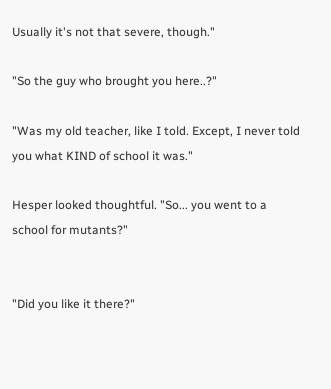Usually it's not that severe, though."

"So the guy who brought you here..?"

"Was my old teacher, like I told. Except, I never told you what KIND of school it was."

Hesper looked thoughtful. "So... you went to a school for mutants?"


"Did you like it there?"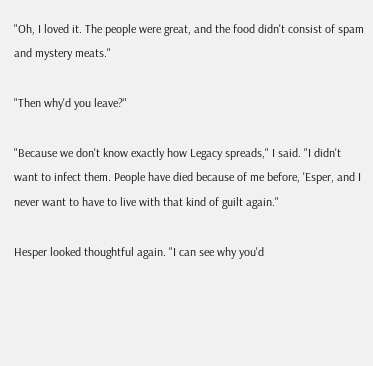"Oh, I loved it. The people were great, and the food didn't consist of spam and mystery meats."

"Then why'd you leave?"

"Because we don't know exactly how Legacy spreads," I said. "I didn't want to infect them. People have died because of me before, 'Esper, and I never want to have to live with that kind of guilt again."

Hesper looked thoughtful again. "I can see why you'd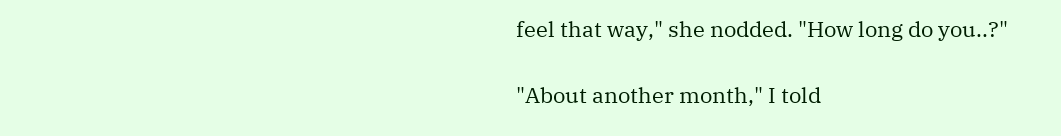feel that way," she nodded. "How long do you..?"

"About another month," I told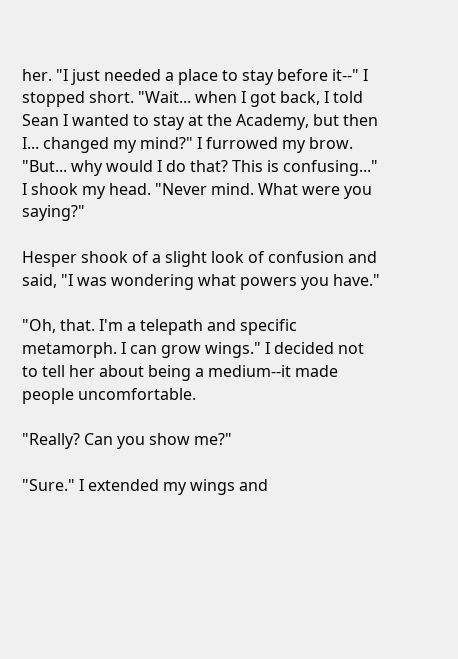her. "I just needed a place to stay before it--" I stopped short. "Wait... when I got back, I told Sean I wanted to stay at the Academy, but then I... changed my mind?" I furrowed my brow. "But... why would I do that? This is confusing..." I shook my head. "Never mind. What were you saying?"

Hesper shook of a slight look of confusion and said, "I was wondering what powers you have."

"Oh, that. I'm a telepath and specific metamorph. I can grow wings." I decided not to tell her about being a medium--it made people uncomfortable.

"Really? Can you show me?"

"Sure." I extended my wings and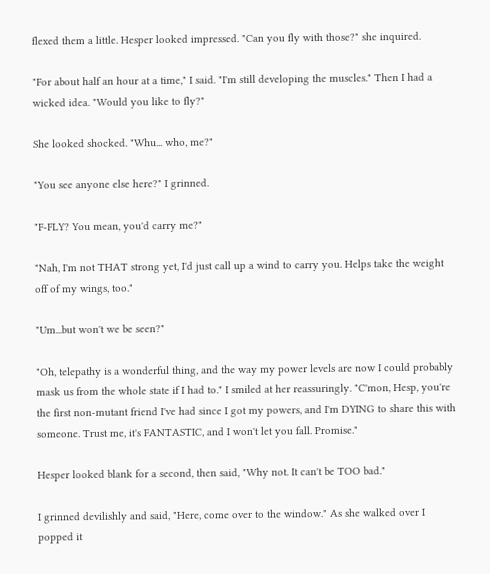flexed them a little. Hesper looked impressed. "Can you fly with those?" she inquired.

"For about half an hour at a time," I said. "I'm still developing the muscles." Then I had a wicked idea. "Would you like to fly?"

She looked shocked. "Whu... who, me?"

"You see anyone else here?" I grinned.

"F-FLY? You mean, you'd carry me?"

"Nah, I'm not THAT strong yet, I'd just call up a wind to carry you. Helps take the weight off of my wings, too."

"Um...but won't we be seen?"

"Oh, telepathy is a wonderful thing, and the way my power levels are now I could probably mask us from the whole state if I had to." I smiled at her reassuringly. "C'mon, Hesp, you're the first non-mutant friend I've had since I got my powers, and I'm DYING to share this with someone. Trust me, it's FANTASTIC, and I won't let you fall. Promise."

Hesper looked blank for a second, then said, "Why not. It can't be TOO bad."

I grinned devilishly and said, "Here, come over to the window." As she walked over I popped it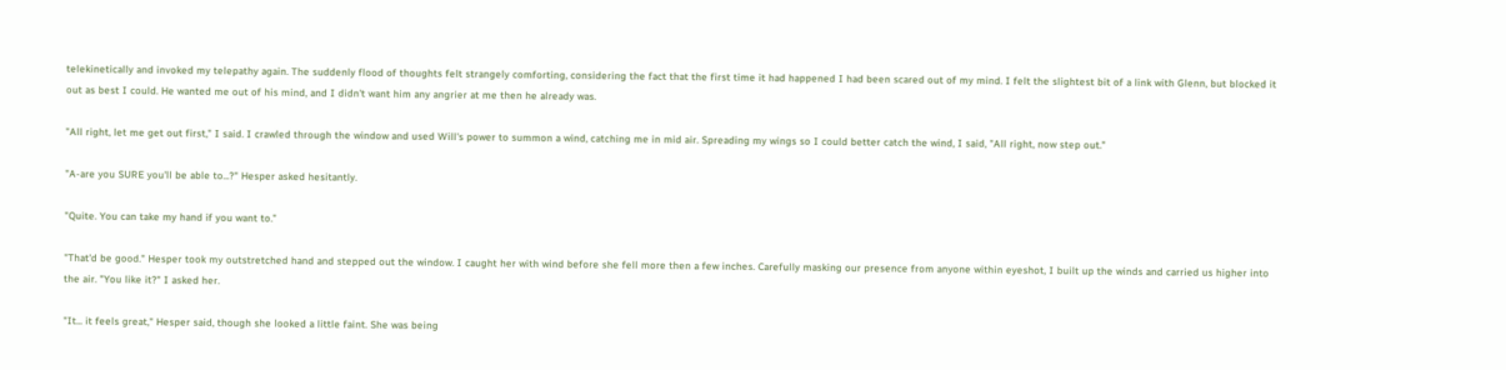telekinetically and invoked my telepathy again. The suddenly flood of thoughts felt strangely comforting, considering the fact that the first time it had happened I had been scared out of my mind. I felt the slightest bit of a link with Glenn, but blocked it out as best I could. He wanted me out of his mind, and I didn't want him any angrier at me then he already was.

"All right, let me get out first," I said. I crawled through the window and used Will's power to summon a wind, catching me in mid air. Spreading my wings so I could better catch the wind, I said, "All right, now step out."

"A-are you SURE you'll be able to...?" Hesper asked hesitantly.

"Quite. You can take my hand if you want to."

"That'd be good." Hesper took my outstretched hand and stepped out the window. I caught her with wind before she fell more then a few inches. Carefully masking our presence from anyone within eyeshot, I built up the winds and carried us higher into the air. "You like it?" I asked her.

"It... it feels great," Hesper said, though she looked a little faint. She was being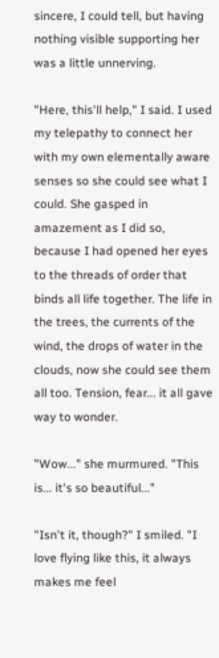sincere, I could tell, but having nothing visible supporting her was a little unnerving.

"Here, this'll help," I said. I used my telepathy to connect her with my own elementally aware senses so she could see what I could. She gasped in amazement as I did so, because I had opened her eyes to the threads of order that binds all life together. The life in the trees, the currents of the wind, the drops of water in the clouds, now she could see them all too. Tension, fear... it all gave way to wonder.

"Wow..." she murmured. "This is... it's so beautiful..."

"Isn't it, though?" I smiled. "I love flying like this, it always makes me feel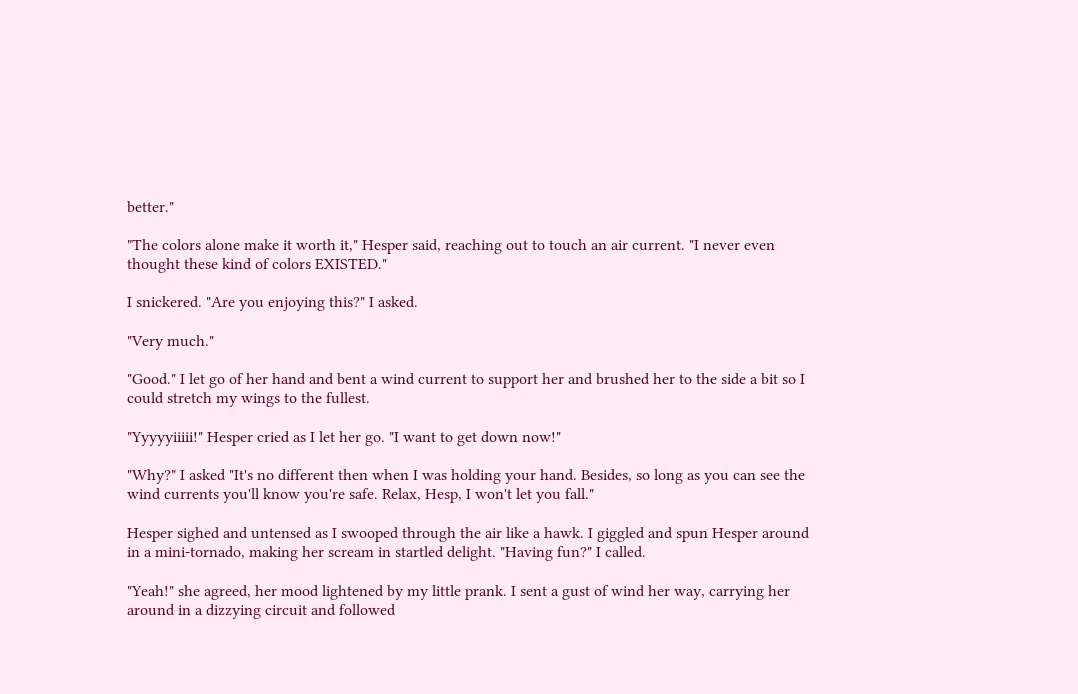better."

"The colors alone make it worth it," Hesper said, reaching out to touch an air current. "I never even thought these kind of colors EXISTED."

I snickered. "Are you enjoying this?" I asked.

"Very much."

"Good." I let go of her hand and bent a wind current to support her and brushed her to the side a bit so I could stretch my wings to the fullest.

"Yyyyyiiiii!" Hesper cried as I let her go. "I want to get down now!"

"Why?" I asked "It's no different then when I was holding your hand. Besides, so long as you can see the wind currents you'll know you're safe. Relax, Hesp, I won't let you fall."

Hesper sighed and untensed as I swooped through the air like a hawk. I giggled and spun Hesper around in a mini-tornado, making her scream in startled delight. "Having fun?" I called.

"Yeah!" she agreed, her mood lightened by my little prank. I sent a gust of wind her way, carrying her around in a dizzying circuit and followed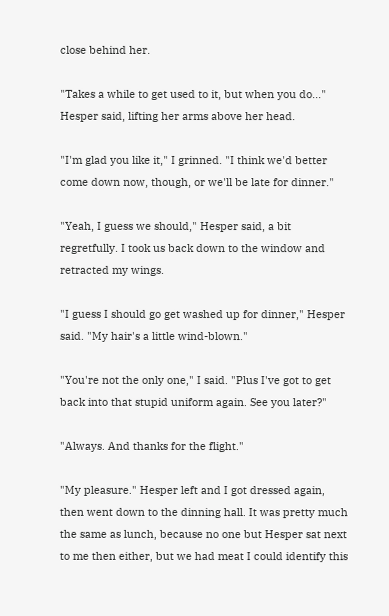close behind her.

"Takes a while to get used to it, but when you do..." Hesper said, lifting her arms above her head.

"I'm glad you like it," I grinned. "I think we'd better come down now, though, or we'll be late for dinner."

"Yeah, I guess we should," Hesper said, a bit regretfully. I took us back down to the window and retracted my wings.

"I guess I should go get washed up for dinner," Hesper said. "My hair's a little wind-blown."

"You're not the only one," I said. "Plus I've got to get back into that stupid uniform again. See you later?"

"Always. And thanks for the flight."

"My pleasure." Hesper left and I got dressed again, then went down to the dinning hall. It was pretty much the same as lunch, because no one but Hesper sat next to me then either, but we had meat I could identify this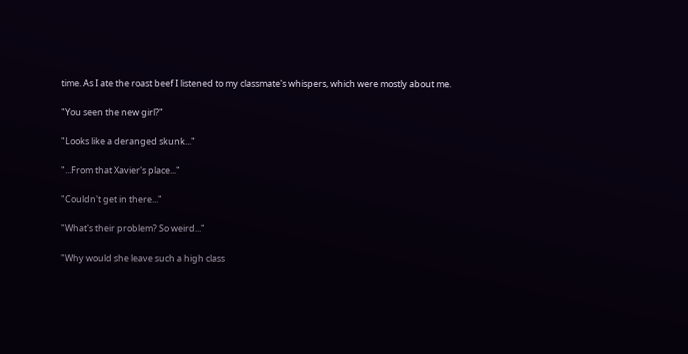time. As I ate the roast beef I listened to my classmate's whispers, which were mostly about me.

"You seen the new girl?"

"Looks like a deranged skunk..."

"...From that Xavier's place..."

"Couldn't get in there..."

"What's their problem? So weird..."

"Why would she leave such a high class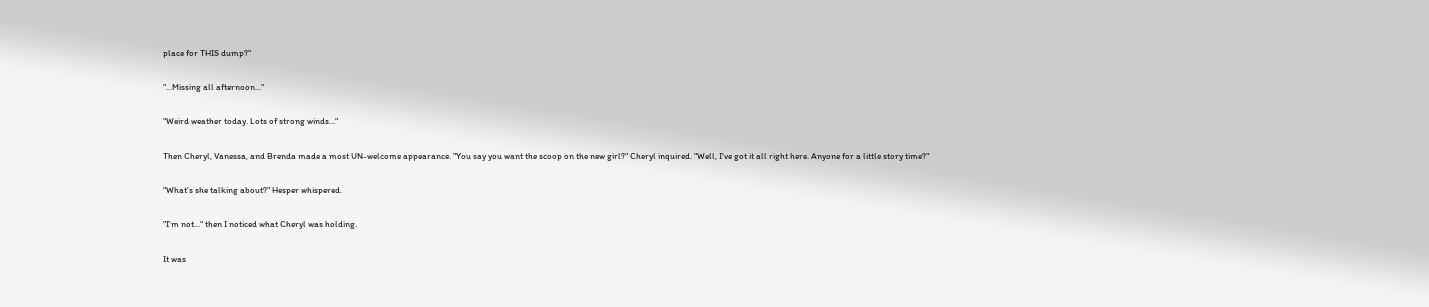place for THIS dump?"

"...Missing all afternoon..."

"Weird weather today. Lots of strong winds..."

Then Cheryl, Vanessa, and Brenda made a most UN-welcome appearance. "You say you want the scoop on the new girl?" Cheryl inquired. "Well, I've got it all right here. Anyone for a little story time?"

"What's she talking about?" Hesper whispered.

"I'm not..." then I noticed what Cheryl was holding.

It was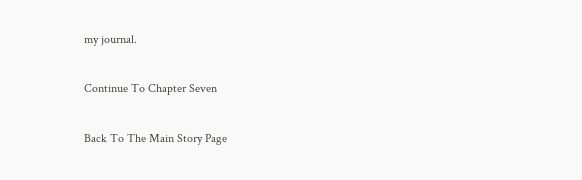my journal.

Continue To Chapter Seven

Back To The Main Story Page